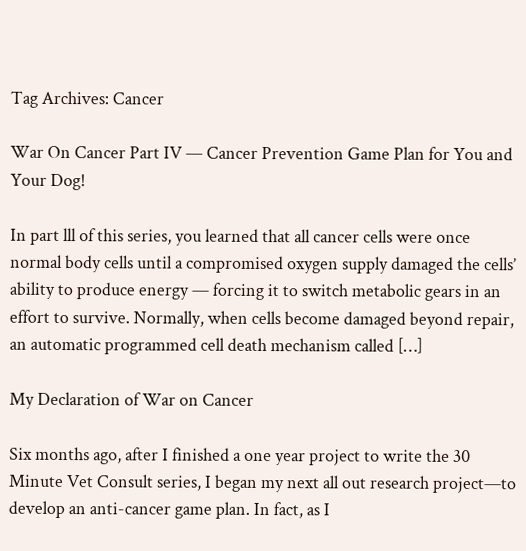Tag Archives: Cancer

War On Cancer Part IV — Cancer Prevention Game Plan for You and Your Dog!

In part lll of this series, you learned that all cancer cells were once normal body cells until a compromised oxygen supply damaged the cells’ ability to produce energy — forcing it to switch metabolic gears in an effort to survive. Normally, when cells become damaged beyond repair, an automatic programmed cell death mechanism called […]

My Declaration of War on Cancer

Six months ago, after I finished a one year project to write the 30 Minute Vet Consult series, I began my next all out research project—to develop an anti-cancer game plan. In fact, as I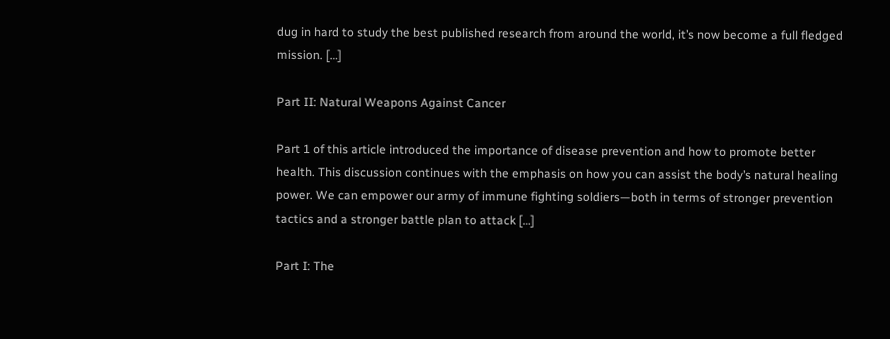dug in hard to study the best published research from around the world, it’s now become a full fledged mission. […]

Part II: Natural Weapons Against Cancer

Part 1 of this article introduced the importance of disease prevention and how to promote better health. This discussion continues with the emphasis on how you can assist the body’s natural healing power. We can empower our army of immune fighting soldiers—both in terms of stronger prevention tactics and a stronger battle plan to attack […]

Part I: The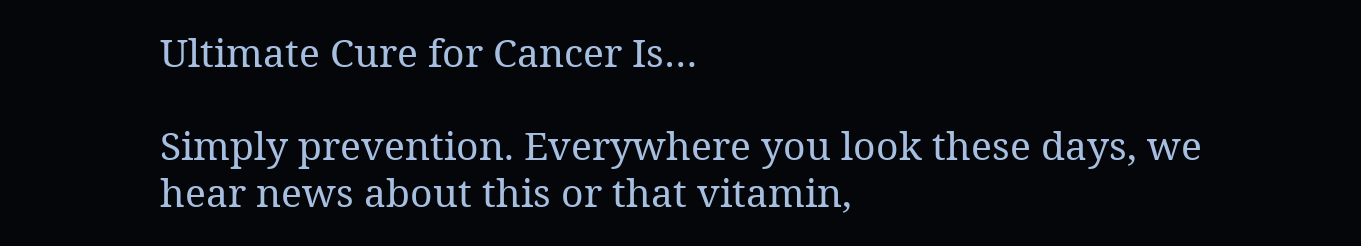Ultimate Cure for Cancer Is…

Simply prevention. Everywhere you look these days, we hear news about this or that vitamin,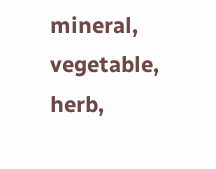mineral, vegetable, herb,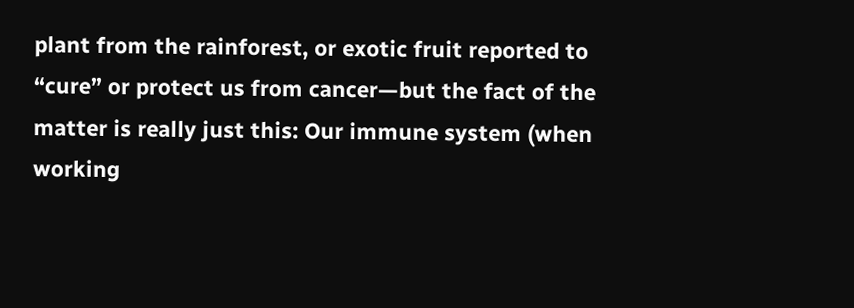plant from the rainforest, or exotic fruit reported to “cure” or protect us from cancer—but the fact of the matter is really just this: Our immune system (when working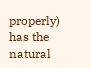properly) has the natural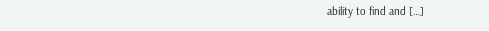ability to find and […]